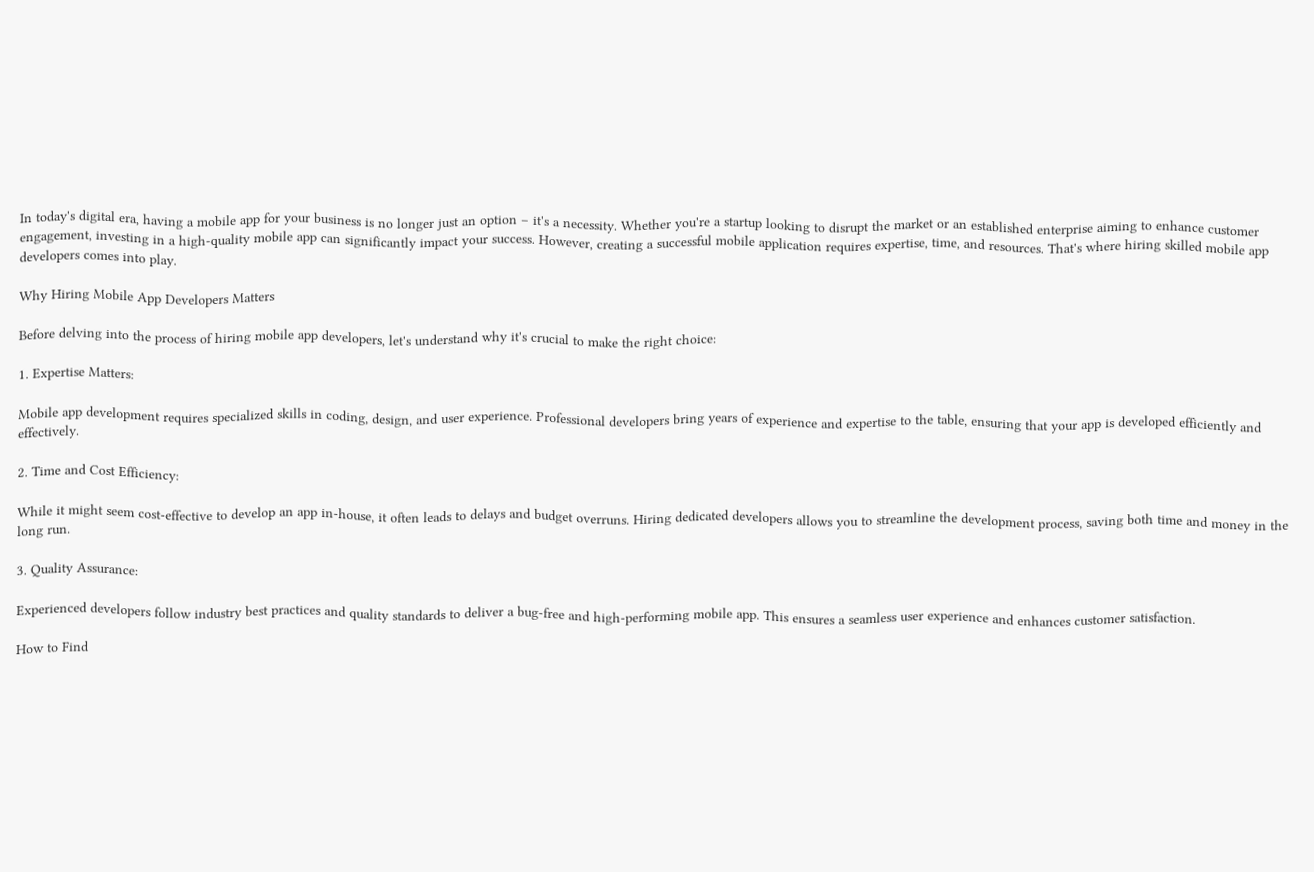In today's digital era, having a mobile app for your business is no longer just an option – it's a necessity. Whether you're a startup looking to disrupt the market or an established enterprise aiming to enhance customer engagement, investing in a high-quality mobile app can significantly impact your success. However, creating a successful mobile application requires expertise, time, and resources. That's where hiring skilled mobile app developers comes into play.

Why Hiring Mobile App Developers Matters

Before delving into the process of hiring mobile app developers, let's understand why it's crucial to make the right choice:

1. Expertise Matters:

Mobile app development requires specialized skills in coding, design, and user experience. Professional developers bring years of experience and expertise to the table, ensuring that your app is developed efficiently and effectively.

2. Time and Cost Efficiency:

While it might seem cost-effective to develop an app in-house, it often leads to delays and budget overruns. Hiring dedicated developers allows you to streamline the development process, saving both time and money in the long run.

3. Quality Assurance:

Experienced developers follow industry best practices and quality standards to deliver a bug-free and high-performing mobile app. This ensures a seamless user experience and enhances customer satisfaction.

How to Find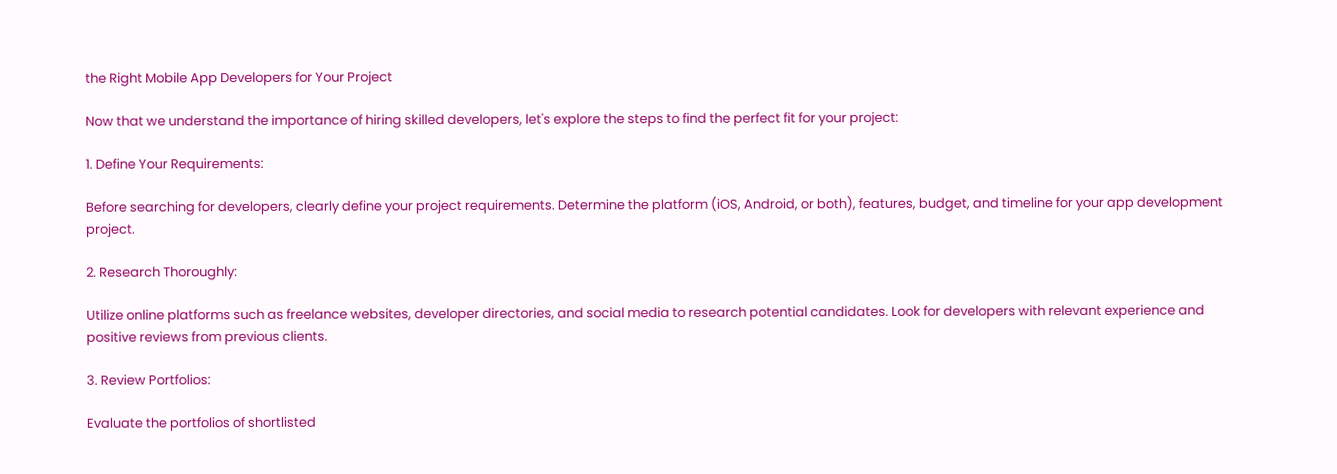the Right Mobile App Developers for Your Project

Now that we understand the importance of hiring skilled developers, let's explore the steps to find the perfect fit for your project:

1. Define Your Requirements:

Before searching for developers, clearly define your project requirements. Determine the platform (iOS, Android, or both), features, budget, and timeline for your app development project.

2. Research Thoroughly:

Utilize online platforms such as freelance websites, developer directories, and social media to research potential candidates. Look for developers with relevant experience and positive reviews from previous clients.

3. Review Portfolios:

Evaluate the portfolios of shortlisted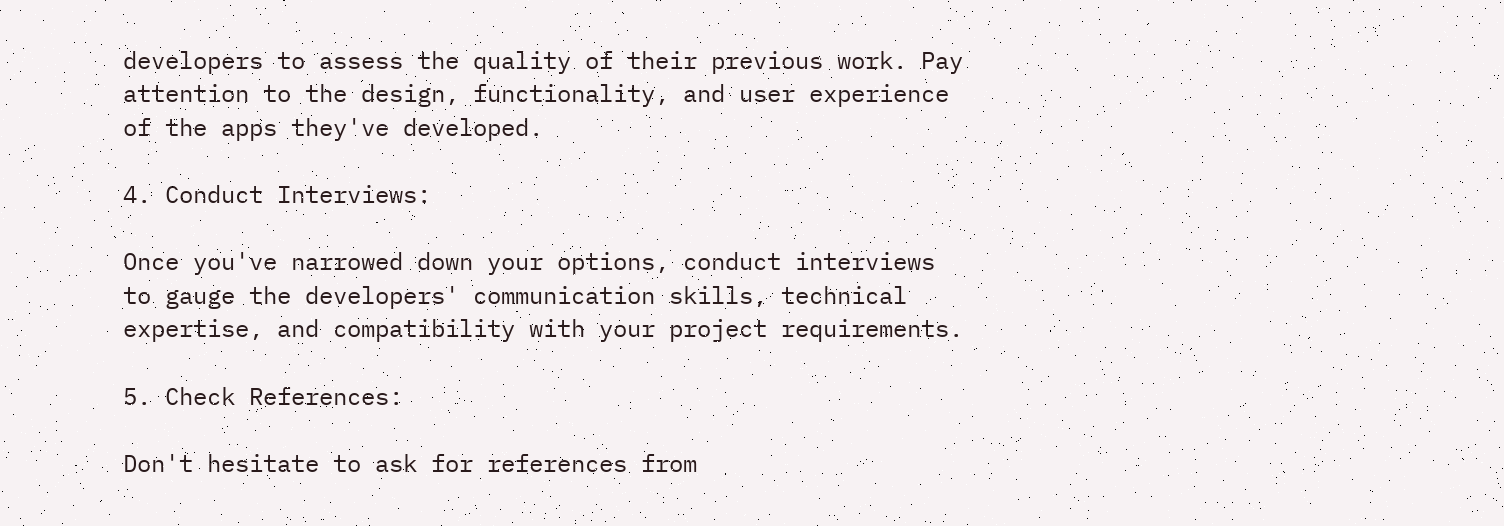developers to assess the quality of their previous work. Pay attention to the design, functionality, and user experience of the apps they've developed.

4. Conduct Interviews:

Once you've narrowed down your options, conduct interviews to gauge the developers' communication skills, technical expertise, and compatibility with your project requirements.

5. Check References:

Don't hesitate to ask for references from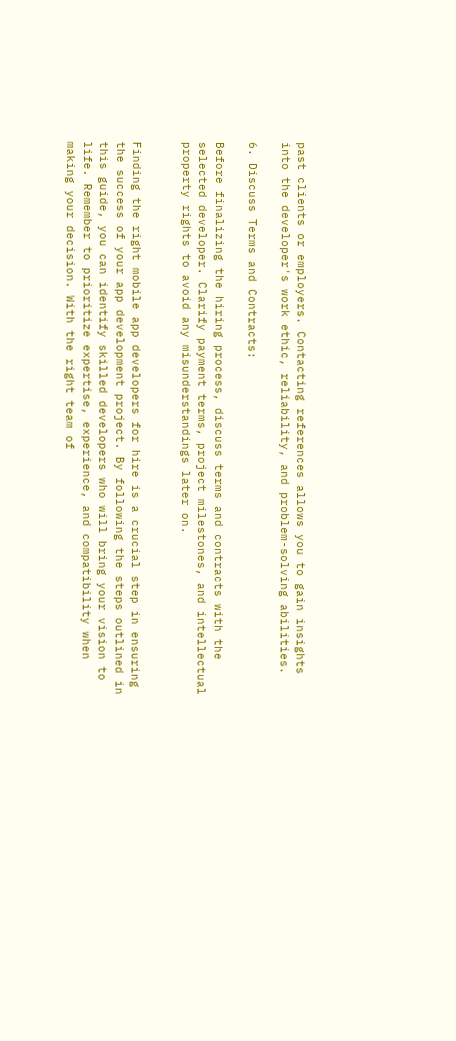past clients or employers. Contacting references allows you to gain insights into the developer's work ethic, reliability, and problem-solving abilities.

6. Discuss Terms and Contracts:

Before finalizing the hiring process, discuss terms and contracts with the selected developer. Clarify payment terms, project milestones, and intellectual property rights to avoid any misunderstandings later on.


Finding the right mobile app developers for hire is a crucial step in ensuring the success of your app development project. By following the steps outlined in this guide, you can identify skilled developers who will bring your vision to life. Remember to prioritize expertise, experience, and compatibility when making your decision. With the right team of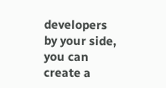developers by your side, you can create a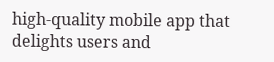high-quality mobile app that delights users and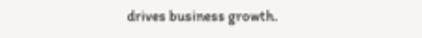drives business growth.